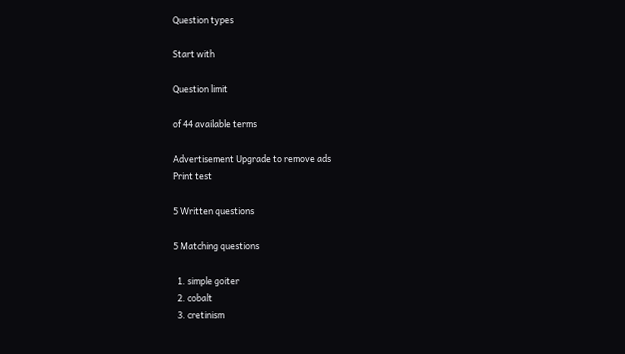Question types

Start with

Question limit

of 44 available terms

Advertisement Upgrade to remove ads
Print test

5 Written questions

5 Matching questions

  1. simple goiter
  2. cobalt
  3. cretinism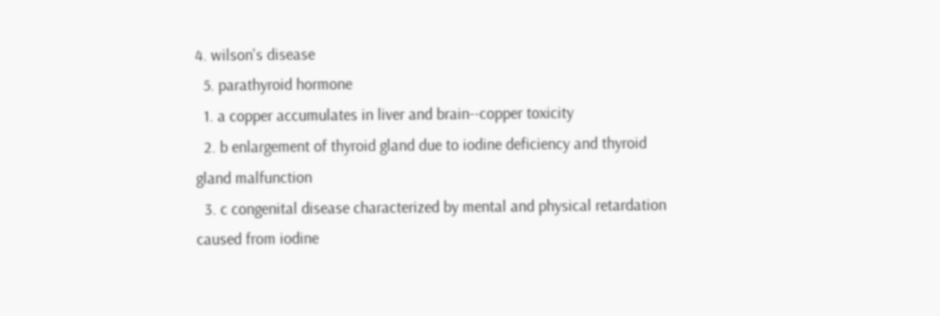4. wilson's disease
  5. parathyroid hormone
  1. a copper accumulates in liver and brain--copper toxicity
  2. b enlargement of thyroid gland due to iodine deficiency and thyroid gland malfunction
  3. c congenital disease characterized by mental and physical retardation caused from iodine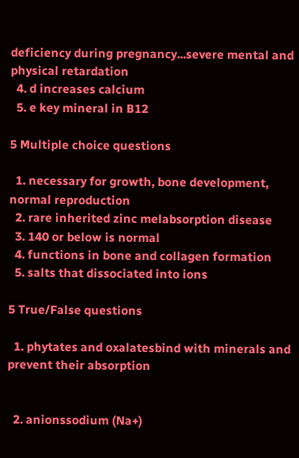deficiency during pregnancy...severe mental and physical retardation
  4. d increases calcium
  5. e key mineral in B12

5 Multiple choice questions

  1. necessary for growth, bone development, normal reproduction
  2. rare inherited zinc melabsorption disease
  3. 140 or below is normal
  4. functions in bone and collagen formation
  5. salts that dissociated into ions

5 True/False questions

  1. phytates and oxalatesbind with minerals and prevent their absorption


  2. anionssodium (Na+)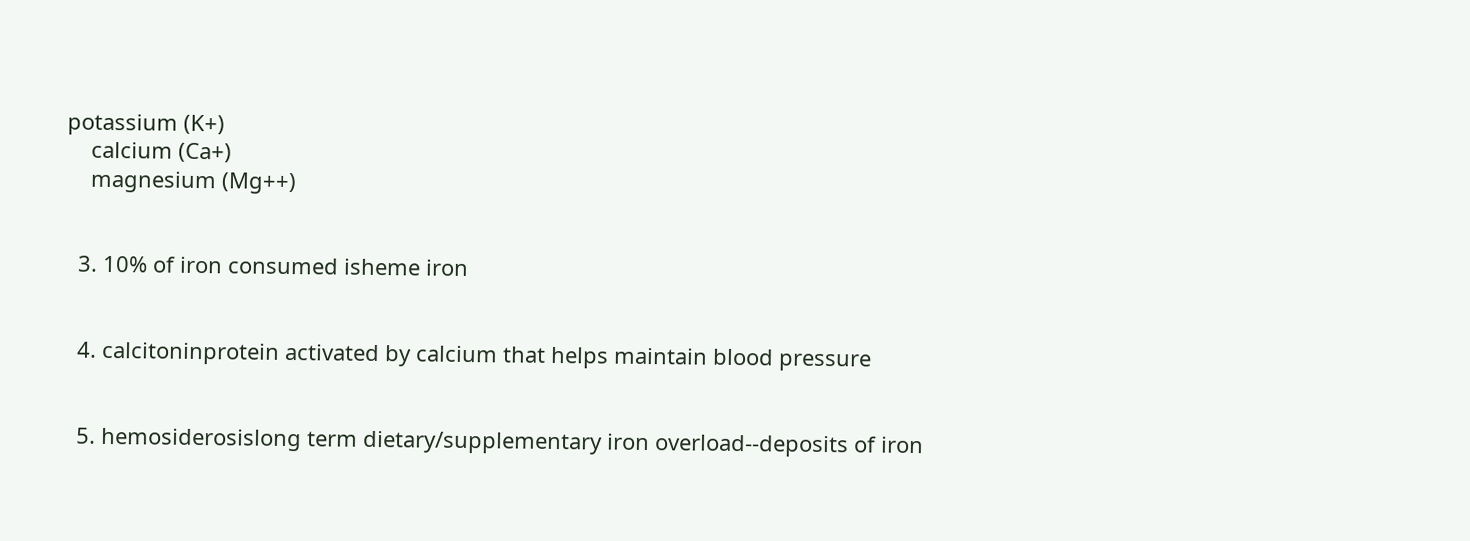potassium (K+)
    calcium (Ca+)
    magnesium (Mg++)


  3. 10% of iron consumed isheme iron


  4. calcitoninprotein activated by calcium that helps maintain blood pressure


  5. hemosiderosislong term dietary/supplementary iron overload--deposits of iron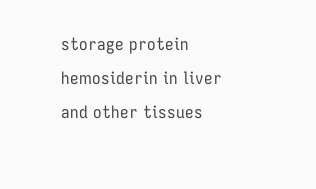storage protein hemosiderin in liver and other tissues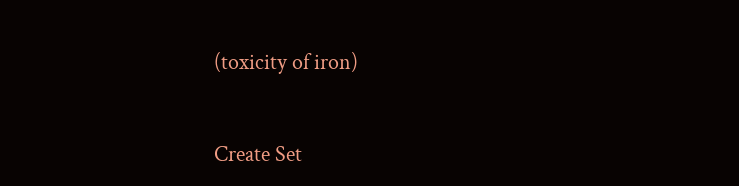(toxicity of iron)


Create Set